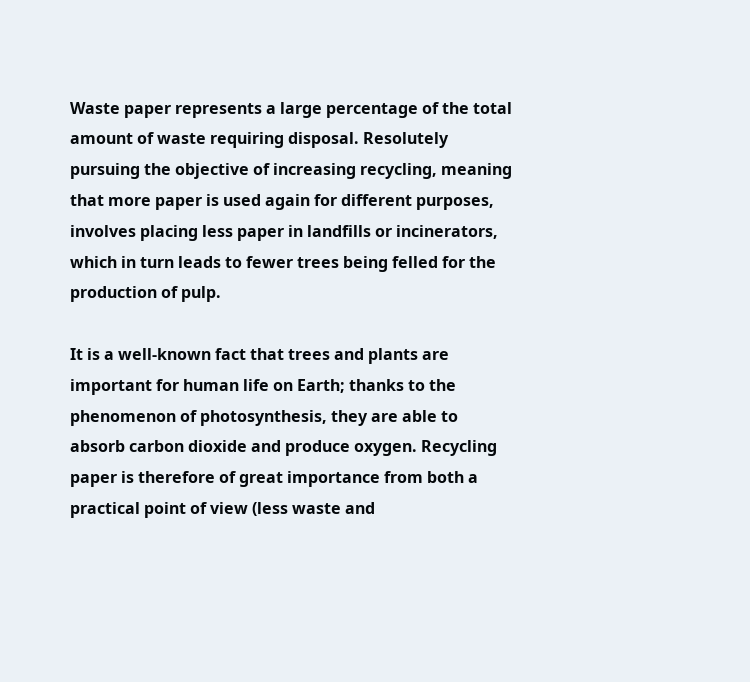Waste paper represents a large percentage of the total amount of waste requiring disposal. Resolutely pursuing the objective of increasing recycling, meaning that more paper is used again for different purposes, involves placing less paper in landfills or incinerators, which in turn leads to fewer trees being felled for the production of pulp.

It is a well-known fact that trees and plants are important for human life on Earth; thanks to the phenomenon of photosynthesis, they are able to absorb carbon dioxide and produce oxygen. Recycling paper is therefore of great importance from both a practical point of view (less waste and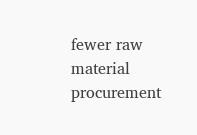fewer raw material procurement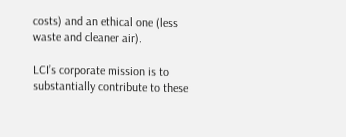costs) and an ethical one (less waste and cleaner air).

LCI’s corporate mission is to substantially contribute to these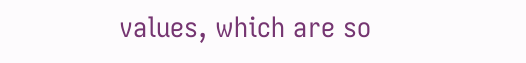values, which are so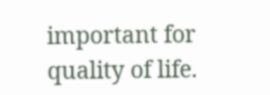important for quality of life.